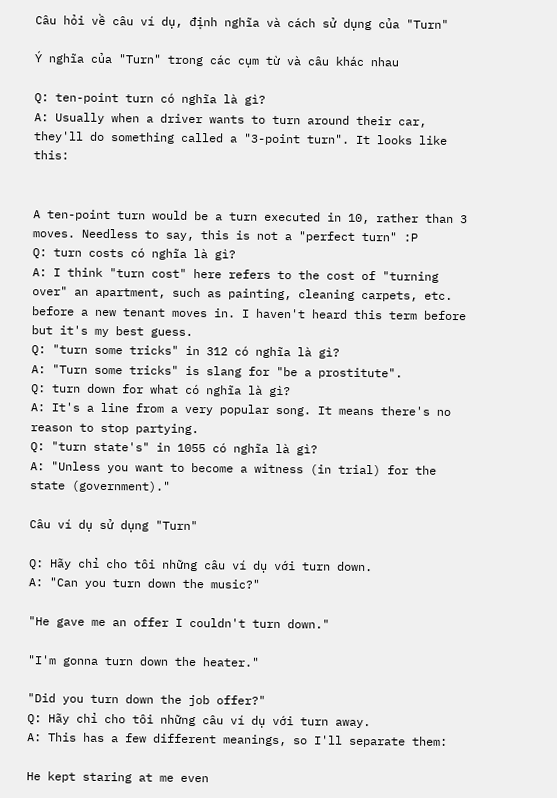Câu hỏi về câu ví dụ, định nghĩa và cách sử dụng của "Turn"

Ý nghĩa của "Turn" trong các cụm từ và câu khác nhau

Q: ten-point turn có nghĩa là gì?
A: Usually when a driver wants to turn around their car, they'll do something called a "3-point turn". It looks like this:


A ten-point turn would be a turn executed in 10, rather than 3 moves. Needless to say, this is not a "perfect turn" :P
Q: turn costs có nghĩa là gì?
A: I think "turn cost" here refers to the cost of "turning over" an apartment, such as painting, cleaning carpets, etc. before a new tenant moves in. I haven't heard this term before but it's my best guess.
Q: "turn some tricks" in 312 có nghĩa là gì?
A: "Turn some tricks" is slang for "be a prostitute".
Q: turn down for what có nghĩa là gì?
A: It's a line from a very popular song. It means there's no reason to stop partying.
Q: "turn state's" in 1055 có nghĩa là gì?
A: "Unless you want to become a witness (in trial) for the state (government)."

Câu ví dụ sử dụng "Turn"

Q: Hãy chỉ cho tôi những câu ví dụ với turn down.
A: "Can you turn down the music?"

"He gave me an offer I couldn't turn down."

"I'm gonna turn down the heater."

"Did you turn down the job offer?"
Q: Hãy chỉ cho tôi những câu ví dụ với turn away.
A: This has a few different meanings, so I'll separate them:

He kept staring at me even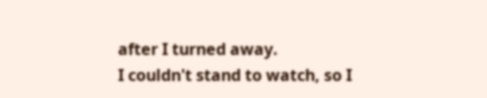after I turned away.
I couldn't stand to watch, so I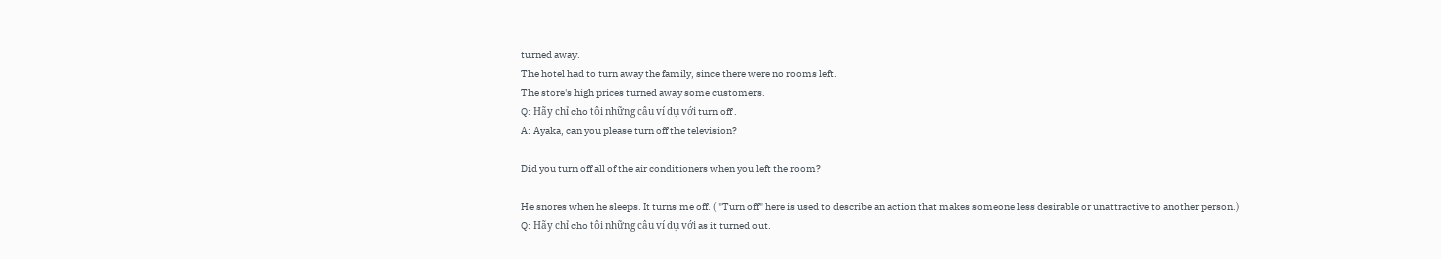turned away.
The hotel had to turn away the family, since there were no rooms left.
The store's high prices turned away some customers.
Q: Hãy chỉ cho tôi những câu ví dụ với turn off .
A: Ayaka, can you please turn off the television?

Did you turn off all of the air conditioners when you left the room?

He snores when he sleeps. It turns me off. ( "Turn off" here is used to describe an action that makes someone less desirable or unattractive to another person.)
Q: Hãy chỉ cho tôi những câu ví dụ với as it turned out.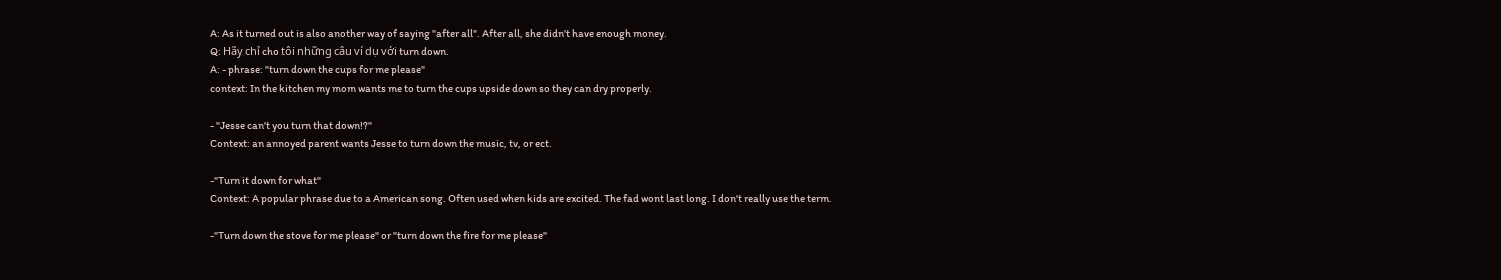A: As it turned out is also another way of saying "after all". After all, she didn't have enough money.
Q: Hãy chỉ cho tôi những câu ví dụ với turn down.
A: - phrase: "turn down the cups for me please"
context: In the kitchen my mom wants me to turn the cups upside down so they can dry properly.

- "Jesse can't you turn that down!?"
Context: an annoyed parent wants Jesse to turn down the music, tv, or ect.

-"Turn it down for what"
Context: A popular phrase due to a American song. Often used when kids are excited. The fad wont last long. I don't really use the term.

-"Turn down the stove for me please" or "turn down the fire for me please"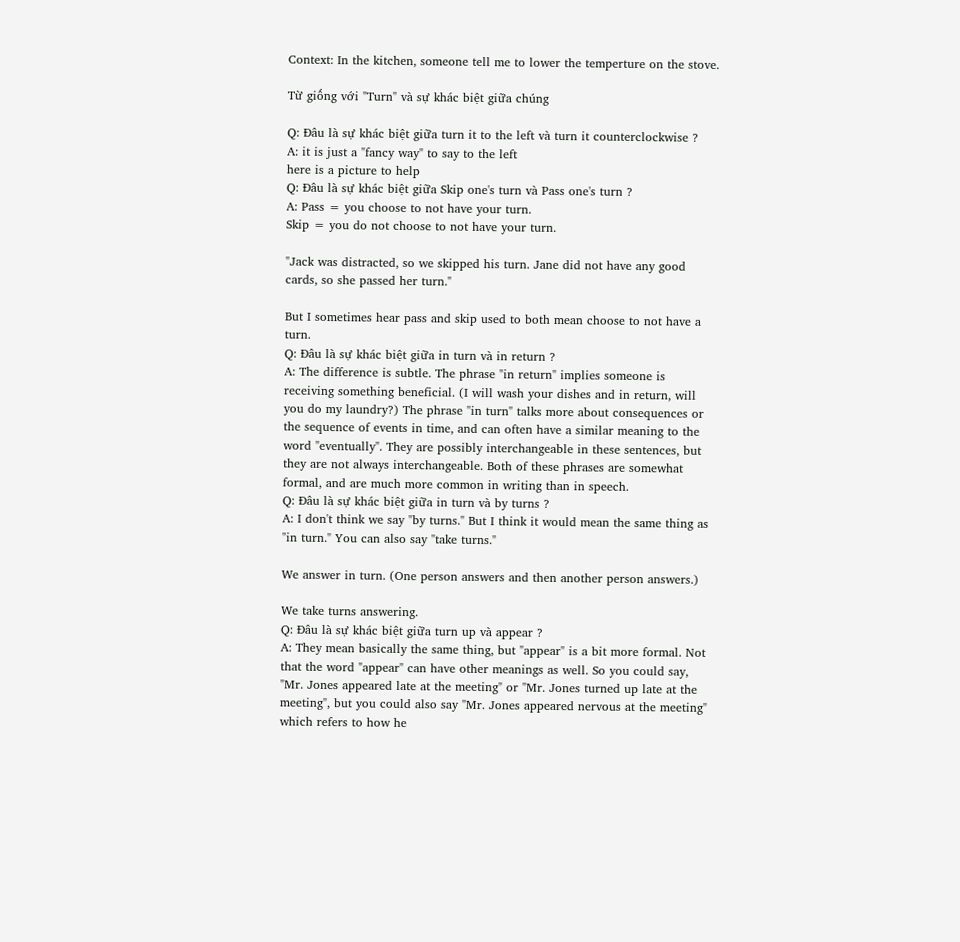Context: In the kitchen, someone tell me to lower the temperture on the stove.

Từ giống với "Turn" và sự khác biệt giữa chúng

Q: Đâu là sự khác biệt giữa turn it to the left và turn it counterclockwise ?
A: it is just a "fancy way" to say to the left
here is a picture to help
Q: Đâu là sự khác biệt giữa Skip one's turn và Pass one's turn ?
A: Pass = you choose to not have your turn.
Skip = you do not choose to not have your turn.

"Jack was distracted, so we skipped his turn. Jane did not have any good cards, so she passed her turn."

But I sometimes hear pass and skip used to both mean choose to not have a turn.
Q: Đâu là sự khác biệt giữa in turn và in return ?
A: The difference is subtle. The phrase "in return" implies someone is receiving something beneficial. (I will wash your dishes and in return, will you do my laundry?) The phrase "in turn" talks more about consequences or the sequence of events in time, and can often have a similar meaning to the word "eventually". They are possibly interchangeable in these sentences, but they are not always interchangeable. Both of these phrases are somewhat formal, and are much more common in writing than in speech.
Q: Đâu là sự khác biệt giữa in turn và by turns ?
A: I don't think we say "by turns." But I think it would mean the same thing as "in turn." You can also say "take turns."

We answer in turn. (One person answers and then another person answers.)

We take turns answering.
Q: Đâu là sự khác biệt giữa turn up và appear ?
A: They mean basically the same thing, but "appear" is a bit more formal. Not that the word "appear" can have other meanings as well. So you could say, "Mr. Jones appeared late at the meeting" or "Mr. Jones turned up late at the meeting", but you could also say "Mr. Jones appeared nervous at the meeting" which refers to how he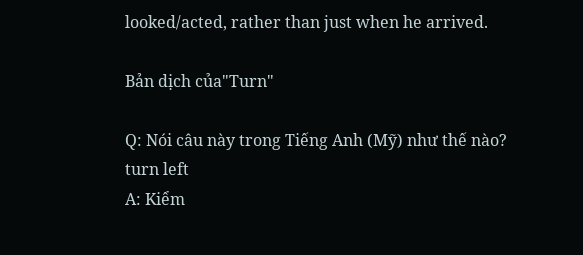looked/acted, rather than just when he arrived.

Bản dịch của"Turn"

Q: Nói câu này trong Tiếng Anh (Mỹ) như thế nào? turn left
A: Kiểm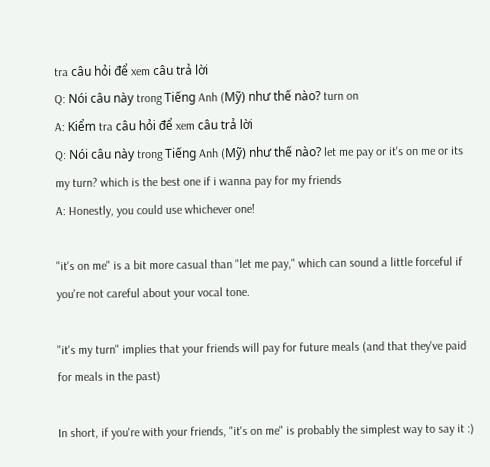tra câu hỏi để xem câu trả lời
Q: Nói câu này trong Tiếng Anh (Mỹ) như thế nào? turn on
A: Kiểm tra câu hỏi để xem câu trả lời
Q: Nói câu này trong Tiếng Anh (Mỹ) như thế nào? let me pay or it's on me or its my turn? which is the best one if i wanna pay for my friends
A: Honestly, you could use whichever one!

"it's on me" is a bit more casual than "let me pay," which can sound a little forceful if you're not careful about your vocal tone.

"it's my turn" implies that your friends will pay for future meals (and that they've paid for meals in the past)

In short, if you're with your friends, "it's on me" is probably the simplest way to say it :)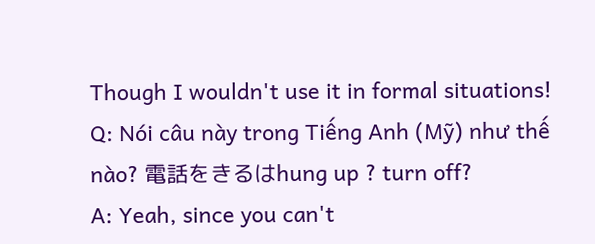Though I wouldn't use it in formal situations!
Q: Nói câu này trong Tiếng Anh (Mỹ) như thế nào? 電話をきるはhung up ? turn off?
A: Yeah, since you can't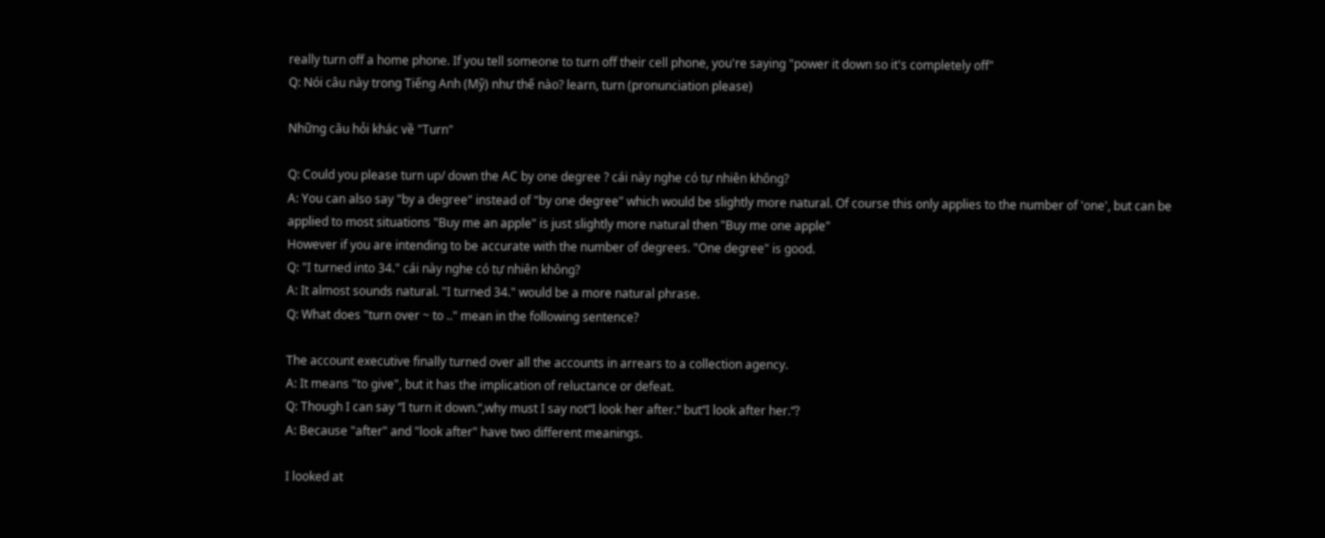really turn off a home phone. If you tell someone to turn off their cell phone, you're saying "power it down so it's completely off"
Q: Nói câu này trong Tiếng Anh (Mỹ) như thế nào? learn, turn (pronunciation please)

Những câu hỏi khác về "Turn"

Q: Could you please turn up/ down the AC by one degree ? cái này nghe có tự nhiên không?
A: You can also say "by a degree" instead of "by one degree" which would be slightly more natural. Of course this only applies to the number of 'one', but can be applied to most situations "Buy me an apple" is just slightly more natural then "Buy me one apple"
However if you are intending to be accurate with the number of degrees. "One degree" is good.
Q: "I turned into 34." cái này nghe có tự nhiên không?
A: It almost sounds natural. "I turned 34." would be a more natural phrase.
Q: What does "turn over ~ to .." mean in the following sentence?

The account executive finally turned over all the accounts in arrears to a collection agency.
A: It means "to give", but it has the implication of reluctance or defeat.
Q: Though I can say “I turn it down.“,why must I say not“I look her after.“ but“I look after her.“?
A: Because "after" and "look after" have two different meanings.

I looked at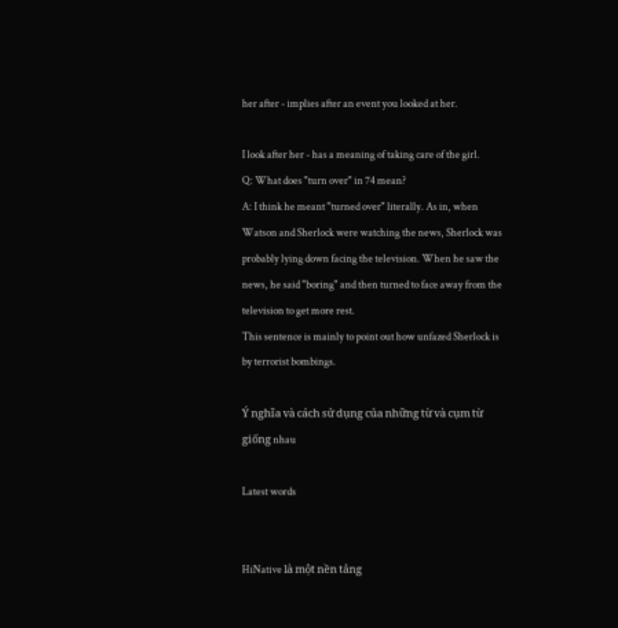her after - implies after an event you looked at her.

I look after her - has a meaning of taking care of the girl.
Q: What does "turn over" in 74 mean?
A: I think he meant "turned over" literally. As in, when Watson and Sherlock were watching the news, Sherlock was probably lying down facing the television. When he saw the news, he said "boring" and then turned to face away from the television to get more rest.
This sentence is mainly to point out how unfazed Sherlock is by terrorist bombings.

Ý nghĩa và cách sử dụng của những từ và cụm từ giống nhau

Latest words


HiNative là một nền tảng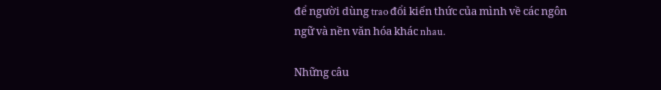để người dùng trao đổi kiến thức của mình về các ngôn ngữ và nền văn hóa khác nhau.

Những câu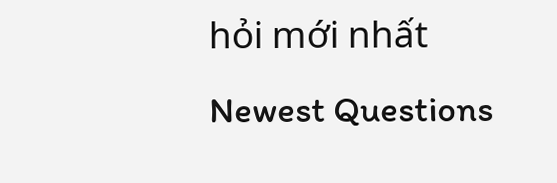hỏi mới nhất
Newest Questions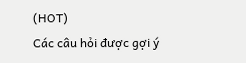(HOT)
Các câu hỏi được gợi ý